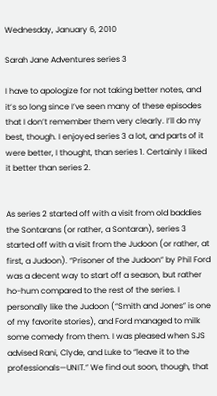Wednesday, January 6, 2010

Sarah Jane Adventures series 3

I have to apologize for not taking better notes, and it’s so long since I’ve seen many of these episodes that I don’t remember them very clearly. I’ll do my best, though. I enjoyed series 3 a lot, and parts of it were better, I thought, than series 1. Certainly I liked it better than series 2.


As series 2 started off with a visit from old baddies the Sontarans (or rather, a Sontaran), series 3 started off with a visit from the Judoon (or rather, at first, a Judoon). “Prisoner of the Judoon” by Phil Ford was a decent way to start off a season, but rather ho-hum compared to the rest of the series. I personally like the Judoon (“Smith and Jones” is one of my favorite stories), and Ford managed to milk some comedy from them. I was pleased when SJS advised Rani, Clyde, and Luke to “leave it to the professionals—UNIT.” We find out soon, though, that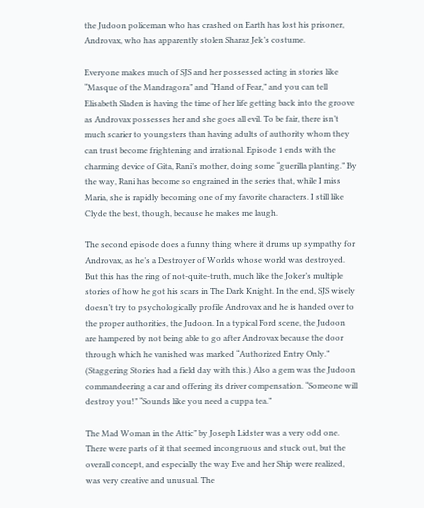the Judoon policeman who has crashed on Earth has lost his prisoner, Androvax, who has apparently stolen Sharaz Jek’s costume.

Everyone makes much of SJS and her possessed acting in stories like “Masque of the Mandragora” and “Hand of Fear,” and you can tell Elisabeth Sladen is having the time of her life getting back into the groove as Androvax possesses her and she goes all evil. To be fair, there isn’t much scarier to youngsters than having adults of authority whom they can trust become frightening and irrational. Episode 1 ends with the charming device of Gita, Rani’s mother, doing some “guerilla planting.” By the way, Rani has become so engrained in the series that, while I miss Maria, she is rapidly becoming one of my favorite characters. I still like Clyde the best, though, because he makes me laugh.

The second episode does a funny thing where it drums up sympathy for Androvax, as he’s a Destroyer of Worlds whose world was destroyed. But this has the ring of not-quite-truth, much like the Joker’s multiple stories of how he got his scars in The Dark Knight. In the end, SJS wisely doesn’t try to psychologically profile Androvax and he is handed over to the proper authorities, the Judoon. In a typical Ford scene, the Judoon are hampered by not being able to go after Androvax because the door through which he vanished was marked “Authorized Entry Only.” (Staggering Stories had a field day with this.) Also a gem was the Judoon commandeering a car and offering its driver compensation. “Someone will destroy you!” “Sounds like you need a cuppa tea.”

The Mad Woman in the Attic” by Joseph Lidster was a very odd one. There were parts of it that seemed incongruous and stuck out, but the overall concept, and especially the way Eve and her Ship were realized, was very creative and unusual. The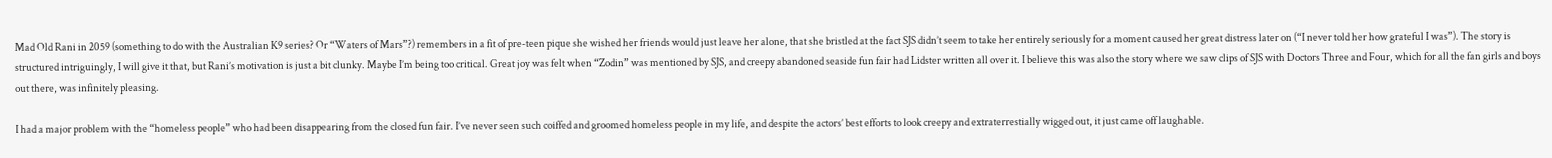Mad Old Rani in 2059 (something to do with the Australian K9 series? Or “Waters of Mars”?) remembers in a fit of pre-teen pique she wished her friends would just leave her alone, that she bristled at the fact SJS didn’t seem to take her entirely seriously for a moment caused her great distress later on (“I never told her how grateful I was”). The story is structured intriguingly, I will give it that, but Rani’s motivation is just a bit clunky. Maybe I’m being too critical. Great joy was felt when “Zodin” was mentioned by SJS, and creepy abandoned seaside fun fair had Lidster written all over it. I believe this was also the story where we saw clips of SJS with Doctors Three and Four, which for all the fan girls and boys out there, was infinitely pleasing.

I had a major problem with the “homeless people” who had been disappearing from the closed fun fair. I’ve never seen such coiffed and groomed homeless people in my life, and despite the actors’ best efforts to look creepy and extraterrestially wigged out, it just came off laughable.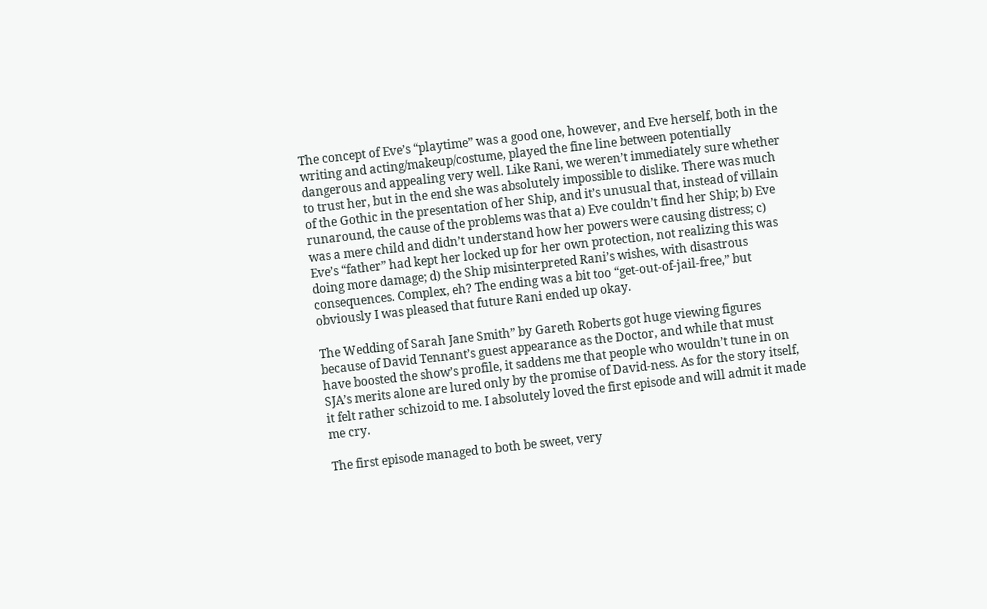The concept of Eve’s “playtime” was a good one, however, and Eve herself, both in the writing and acting/makeup/costume, played the fine line between potentially dangerous and appealing very well. Like Rani, we weren’t immediately sure whether to trust her, but in the end she was absolutely impossible to dislike. There was much of the Gothic in the presentation of her Ship, and it’s unusual that, instead of villain runaround, the cause of the problems was that a) Eve couldn’t find her Ship; b) Eve was a mere child and didn’t understand how her powers were causing distress; c) Eve’s “father” had kept her locked up for her own protection, not realizing this was doing more damage; d) the Ship misinterpreted Rani’s wishes, with disastrous consequences. Complex, eh? The ending was a bit too “get-out-of-jail-free,” but obviously I was pleased that future Rani ended up okay.

The Wedding of Sarah Jane Smith” by Gareth Roberts got huge viewing figures because of David Tennant’s guest appearance as the Doctor, and while that must have boosted the show’s profile, it saddens me that people who wouldn’t tune in on SJA’s merits alone are lured only by the promise of David-ness. As for the story itself, it felt rather schizoid to me. I absolutely loved the first episode and will admit it made me cry.

The first episode managed to both be sweet, very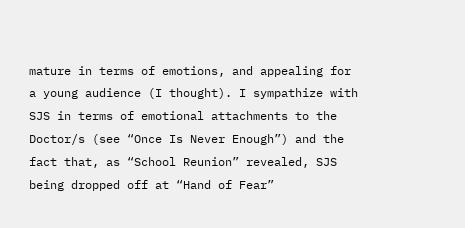mature in terms of emotions, and appealing for a young audience (I thought). I sympathize with SJS in terms of emotional attachments to the Doctor/s (see “Once Is Never Enough”) and the fact that, as “School Reunion” revealed, SJS being dropped off at “Hand of Fear”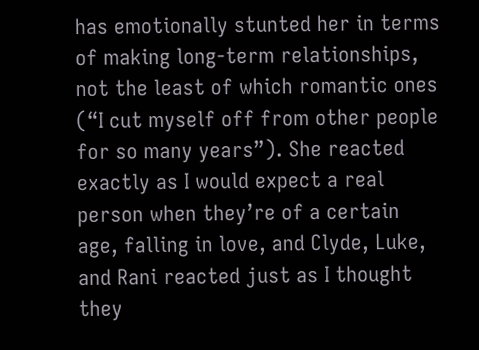has emotionally stunted her in terms of making long-term relationships, not the least of which romantic ones (“I cut myself off from other people for so many years”). She reacted exactly as I would expect a real person when they’re of a certain age, falling in love, and Clyde, Luke, and Rani reacted just as I thought they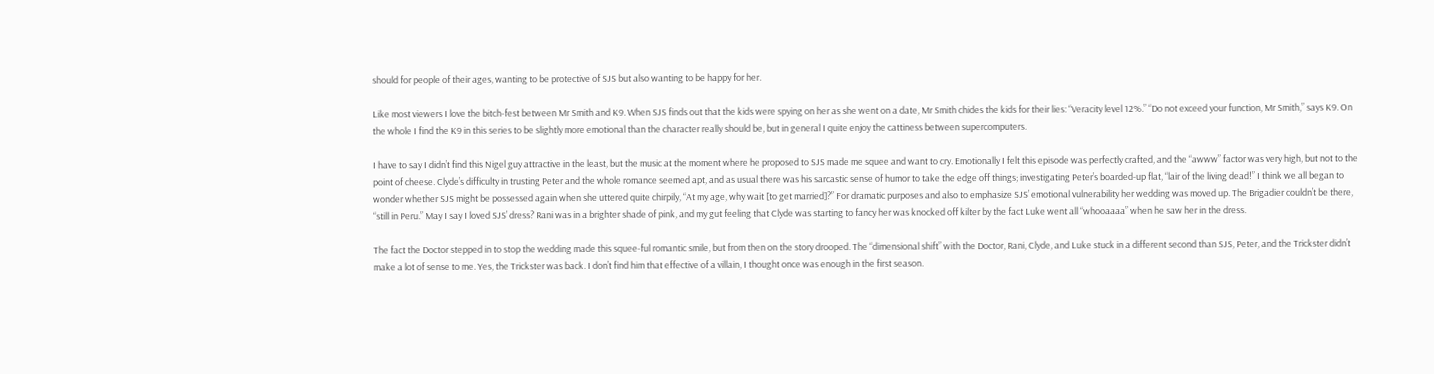should for people of their ages, wanting to be protective of SJS but also wanting to be happy for her.

Like most viewers I love the bitch-fest between Mr Smith and K9. When SJS finds out that the kids were spying on her as she went on a date, Mr Smith chides the kids for their lies: “Veracity level 12%.” “Do not exceed your function, Mr Smith,” says K9. On the whole I find the K9 in this series to be slightly more emotional than the character really should be, but in general I quite enjoy the cattiness between supercomputers.

I have to say I didn’t find this Nigel guy attractive in the least, but the music at the moment where he proposed to SJS made me squee and want to cry. Emotionally I felt this episode was perfectly crafted, and the “awww” factor was very high, but not to the point of cheese. Clyde’s difficulty in trusting Peter and the whole romance seemed apt, and as usual there was his sarcastic sense of humor to take the edge off things; investigating Peter’s boarded-up flat, “lair of the living dead!” I think we all began to wonder whether SJS might be possessed again when she uttered quite chirpily, “At my age, why wait [to get married]?” For dramatic purposes and also to emphasize SJS’ emotional vulnerability her wedding was moved up. The Brigadier couldn’t be there, “still in Peru.” May I say I loved SJS’ dress? Rani was in a brighter shade of pink, and my gut feeling that Clyde was starting to fancy her was knocked off kilter by the fact Luke went all “whooaaaa” when he saw her in the dress.

The fact the Doctor stepped in to stop the wedding made this squee-ful romantic smile, but from then on the story drooped. The “dimensional shift” with the Doctor, Rani, Clyde, and Luke stuck in a different second than SJS, Peter, and the Trickster didn’t make a lot of sense to me. Yes, the Trickster was back. I don’t find him that effective of a villain, I thought once was enough in the first season.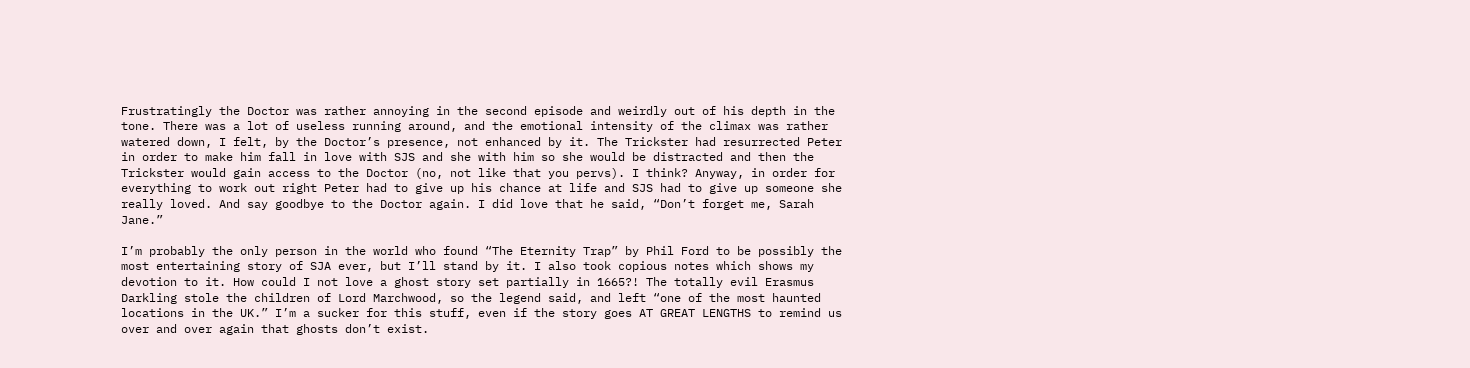Frustratingly the Doctor was rather annoying in the second episode and weirdly out of his depth in the tone. There was a lot of useless running around, and the emotional intensity of the climax was rather watered down, I felt, by the Doctor’s presence, not enhanced by it. The Trickster had resurrected Peter in order to make him fall in love with SJS and she with him so she would be distracted and then the Trickster would gain access to the Doctor (no, not like that you pervs). I think? Anyway, in order for everything to work out right Peter had to give up his chance at life and SJS had to give up someone she really loved. And say goodbye to the Doctor again. I did love that he said, “Don’t forget me, Sarah Jane.”

I’m probably the only person in the world who found “The Eternity Trap” by Phil Ford to be possibly the most entertaining story of SJA ever, but I’ll stand by it. I also took copious notes which shows my devotion to it. How could I not love a ghost story set partially in 1665?! The totally evil Erasmus Darkling stole the children of Lord Marchwood, so the legend said, and left “one of the most haunted locations in the UK.” I’m a sucker for this stuff, even if the story goes AT GREAT LENGTHS to remind us over and over again that ghosts don’t exist.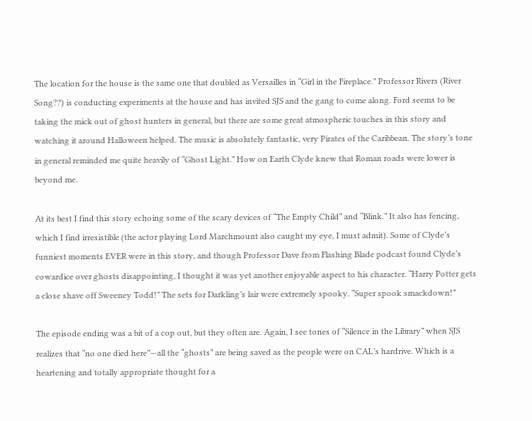The location for the house is the same one that doubled as Versailles in “Girl in the Fireplace.” Professor Rivers (River Song??) is conducting experiments at the house and has invited SJS and the gang to come along. Ford seems to be taking the mick out of ghost hunters in general, but there are some great atmospheric touches in this story and watching it around Halloween helped. The music is absolutely fantastic, very Pirates of the Caribbean. The story’s tone in general reminded me quite heavily of “Ghost Light.” How on Earth Clyde knew that Roman roads were lower is beyond me.

At its best I find this story echoing some of the scary devices of “The Empty Child” and “Blink.” It also has fencing, which I find irresistible (the actor playing Lord Marchmount also caught my eye, I must admit). Some of Clyde’s funniest moments EVER were in this story, and though Professor Dave from Flashing Blade podcast found Clyde’s cowardice over ghosts disappointing, I thought it was yet another enjoyable aspect to his character. “Harry Potter gets a close shave off Sweeney Todd!” The sets for Darkling’s lair were extremely spooky. “Super spook smackdown!”

The episode ending was a bit of a cop out, but they often are. Again, I see tones of “Silence in the Library” when SJS realizes that “no one died here”—all the “ghosts” are being saved as the people were on CAL’s hardrive. Which is a heartening and totally appropriate thought for a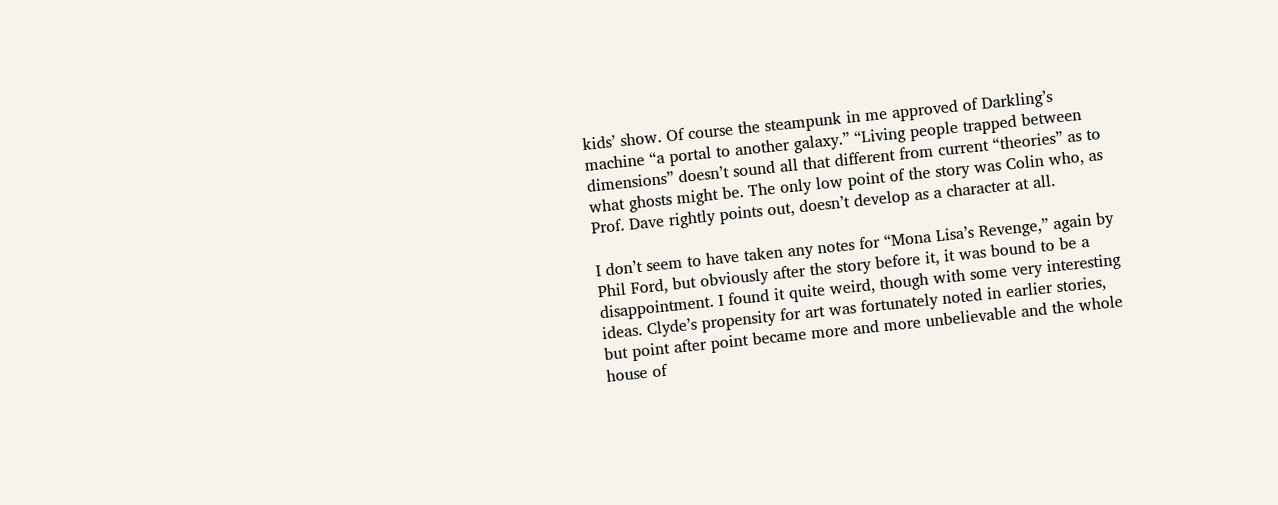kids’ show. Of course the steampunk in me approved of Darkling’s machine “a portal to another galaxy.” “Living people trapped between dimensions” doesn’t sound all that different from current “theories” as to what ghosts might be. The only low point of the story was Colin who, as Prof. Dave rightly points out, doesn’t develop as a character at all.

I don’t seem to have taken any notes for “Mona Lisa’s Revenge,” again by Phil Ford, but obviously after the story before it, it was bound to be a disappointment. I found it quite weird, though with some very interesting ideas. Clyde’s propensity for art was fortunately noted in earlier stories, but point after point became more and more unbelievable and the whole house of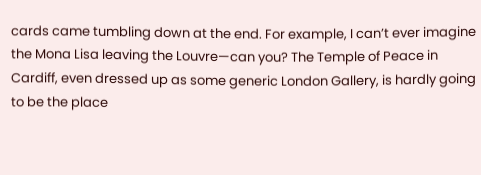cards came tumbling down at the end. For example, I can’t ever imagine the Mona Lisa leaving the Louvre—can you? The Temple of Peace in Cardiff, even dressed up as some generic London Gallery, is hardly going to be the place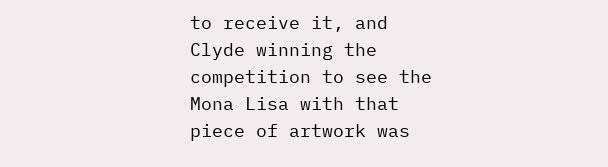to receive it, and Clyde winning the competition to see the Mona Lisa with that piece of artwork was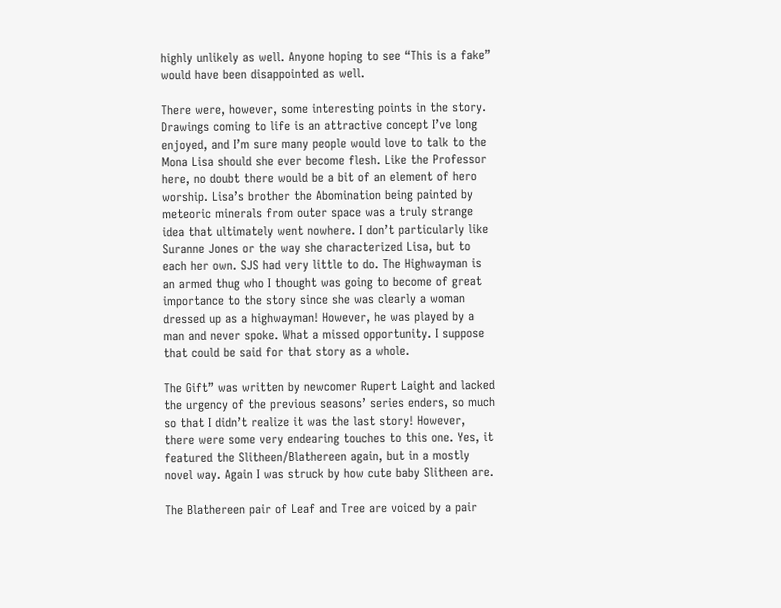highly unlikely as well. Anyone hoping to see “This is a fake” would have been disappointed as well.

There were, however, some interesting points in the story. Drawings coming to life is an attractive concept I’ve long enjoyed, and I’m sure many people would love to talk to the Mona Lisa should she ever become flesh. Like the Professor here, no doubt there would be a bit of an element of hero worship. Lisa’s brother the Abomination being painted by meteoric minerals from outer space was a truly strange idea that ultimately went nowhere. I don’t particularly like Suranne Jones or the way she characterized Lisa, but to each her own. SJS had very little to do. The Highwayman is an armed thug who I thought was going to become of great importance to the story since she was clearly a woman dressed up as a highwayman! However, he was played by a man and never spoke. What a missed opportunity. I suppose that could be said for that story as a whole.

The Gift” was written by newcomer Rupert Laight and lacked the urgency of the previous seasons’ series enders, so much so that I didn’t realize it was the last story! However, there were some very endearing touches to this one. Yes, it featured the Slitheen/Blathereen again, but in a mostly novel way. Again I was struck by how cute baby Slitheen are.

The Blathereen pair of Leaf and Tree are voiced by a pair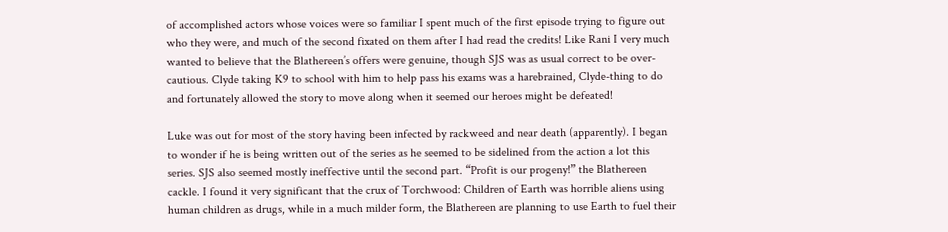of accomplished actors whose voices were so familiar I spent much of the first episode trying to figure out who they were, and much of the second fixated on them after I had read the credits! Like Rani I very much wanted to believe that the Blathereen’s offers were genuine, though SJS was as usual correct to be over-cautious. Clyde taking K9 to school with him to help pass his exams was a harebrained, Clyde-thing to do and fortunately allowed the story to move along when it seemed our heroes might be defeated!

Luke was out for most of the story having been infected by rackweed and near death (apparently). I began to wonder if he is being written out of the series as he seemed to be sidelined from the action a lot this series. SJS also seemed mostly ineffective until the second part. “Profit is our progeny!” the Blathereen cackle. I found it very significant that the crux of Torchwood: Children of Earth was horrible aliens using human children as drugs, while in a much milder form, the Blathereen are planning to use Earth to fuel their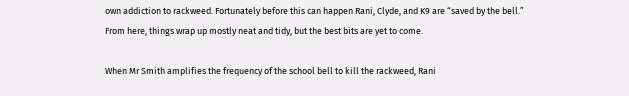own addiction to rackweed. Fortunately before this can happen Rani, Clyde, and K9 are “saved by the bell.” From here, things wrap up mostly neat and tidy, but the best bits are yet to come.

When Mr Smith amplifies the frequency of the school bell to kill the rackweed, Rani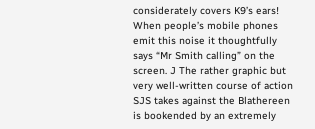considerately covers K9’s ears! When people’s mobile phones emit this noise it thoughtfully says “Mr Smith calling” on the screen. J The rather graphic but very well-written course of action SJS takes against the Blathereen is bookended by an extremely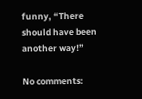funny, “There should have been another way!”

No comments: